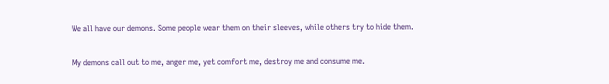We all have our demons. Some people wear them on their sleeves, while others try to hide them.

My demons call out to me, anger me, yet comfort me, destroy me and consume me.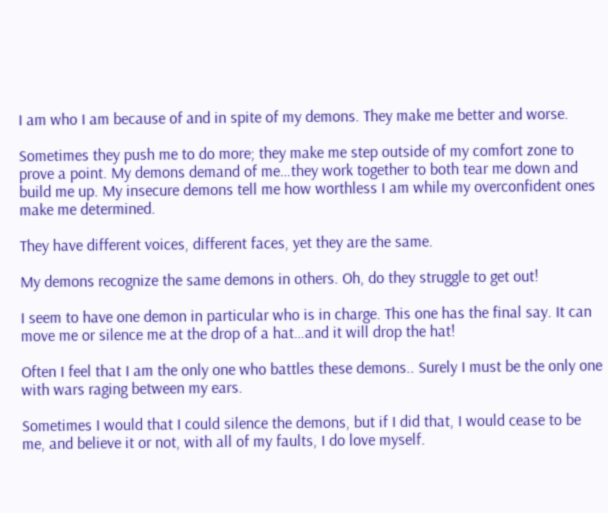I am who I am because of and in spite of my demons. They make me better and worse.

Sometimes they push me to do more; they make me step outside of my comfort zone to prove a point. My demons demand of me…they work together to both tear me down and build me up. My insecure demons tell me how worthless I am while my overconfident ones make me determined.

They have different voices, different faces, yet they are the same.

My demons recognize the same demons in others. Oh, do they struggle to get out!

I seem to have one demon in particular who is in charge. This one has the final say. It can move me or silence me at the drop of a hat…and it will drop the hat!

Often I feel that I am the only one who battles these demons.. Surely I must be the only one with wars raging between my ears.

Sometimes I would that I could silence the demons, but if I did that, I would cease to be me, and believe it or not, with all of my faults, I do love myself.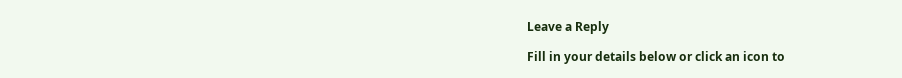Leave a Reply

Fill in your details below or click an icon to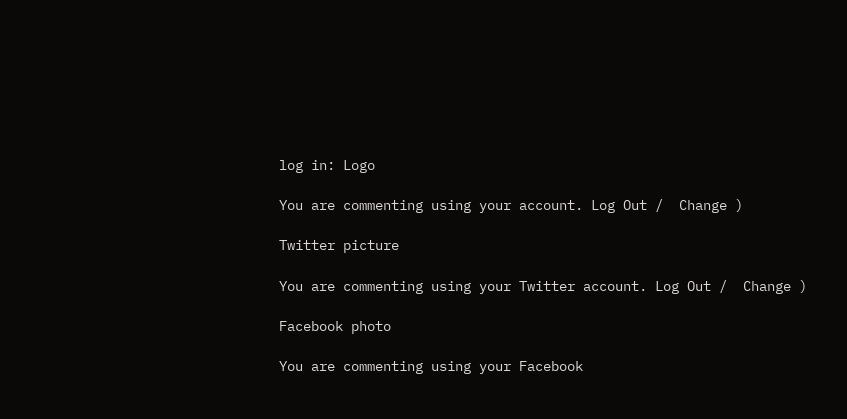log in: Logo

You are commenting using your account. Log Out /  Change )

Twitter picture

You are commenting using your Twitter account. Log Out /  Change )

Facebook photo

You are commenting using your Facebook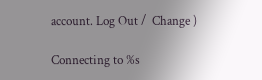account. Log Out /  Change )

Connecting to %s